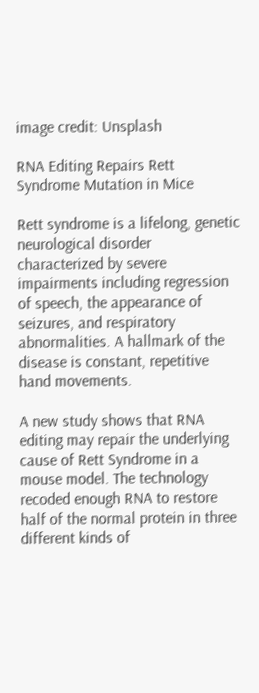image credit: Unsplash

RNA Editing Repairs Rett Syndrome Mutation in Mice

Rett syndrome is a lifelong, genetic neurological disorder characterized by severe impairments including regression of speech, the appearance of seizures, and respiratory abnormalities. A hallmark of the disease is constant, repetitive hand movements.

A new study shows that RNA editing may repair the underlying cause of Rett Syndrome in a mouse model. The technology recoded enough RNA to restore half of the normal protein in three different kinds of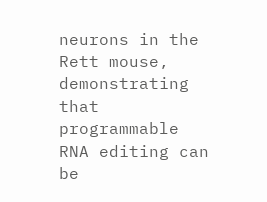neurons in the Rett mouse, demonstrating that programmable RNA editing can be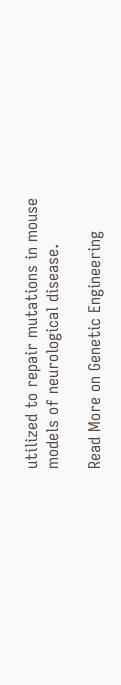utilized to repair mutations in mouse models of neurological disease.

Read More on Genetic Engineering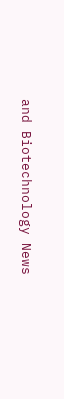and Biotechnology News